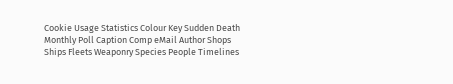Cookie Usage Statistics Colour Key Sudden Death Monthly Poll Caption Comp eMail Author Shops
Ships Fleets Weaponry Species People Timelines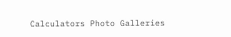Calculators Photo Galleries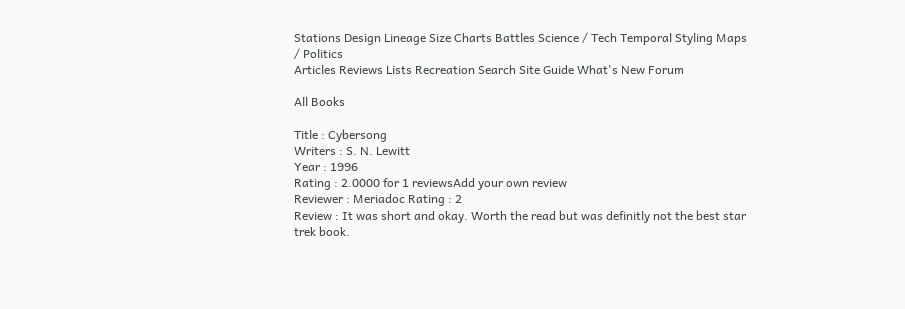Stations Design Lineage Size Charts Battles Science / Tech Temporal Styling Maps / Politics
Articles Reviews Lists Recreation Search Site Guide What's New Forum

All Books

Title : Cybersong
Writers : S. N. Lewitt
Year : 1996
Rating : 2.0000 for 1 reviewsAdd your own review
Reviewer : Meriadoc Rating : 2
Review : It was short and okay. Worth the read but was definitly not the best star trek book.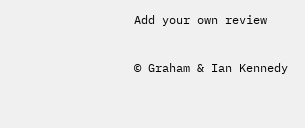Add your own review

© Graham & Ian Kennedy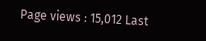Page views : 15,012 Last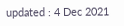updated : 4 Dec 2021